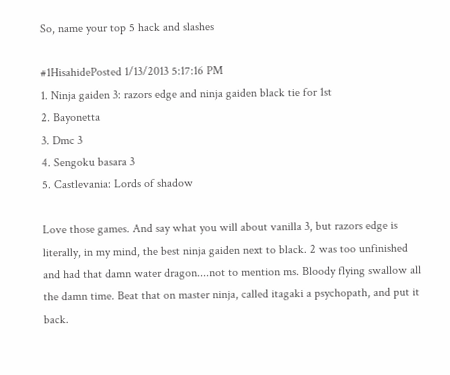So, name your top 5 hack and slashes

#1HisahidePosted 1/13/2013 5:17:16 PM
1. Ninja gaiden 3: razors edge and ninja gaiden black tie for 1st
2. Bayonetta
3. Dmc 3
4. Sengoku basara 3
5. Castlevania: Lords of shadow

Love those games. And say what you will about vanilla 3, but razors edge is literally, in my mind, the best ninja gaiden next to black. 2 was too unfinished and had that damn water dragon....not to mention ms. Bloody flying swallow all the damn time. Beat that on master ninja, called itagaki a psychopath, and put it back.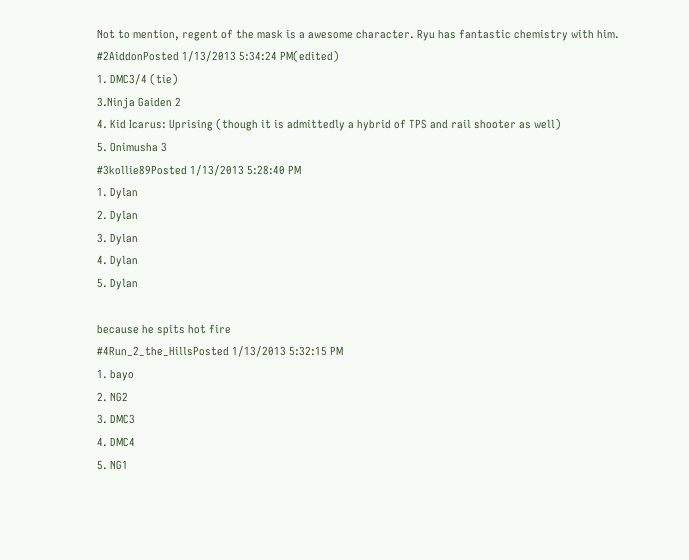Not to mention, regent of the mask is a awesome character. Ryu has fantastic chemistry with him.
#2AiddonPosted 1/13/2013 5:34:24 PM(edited)
1. DMC3/4 (tie)
3.Ninja Gaiden 2
4. Kid Icarus: Uprising (though it is admittedly a hybrid of TPS and rail shooter as well)
5. Onimusha 3
#3kollie89Posted 1/13/2013 5:28:40 PM
1. Dylan
2. Dylan
3. Dylan
4. Dylan
5. Dylan

because he spits hot fire
#4Run_2_the_HillsPosted 1/13/2013 5:32:15 PM
1. bayo
2. NG2
3. DMC3
4. DMC4
5. NG1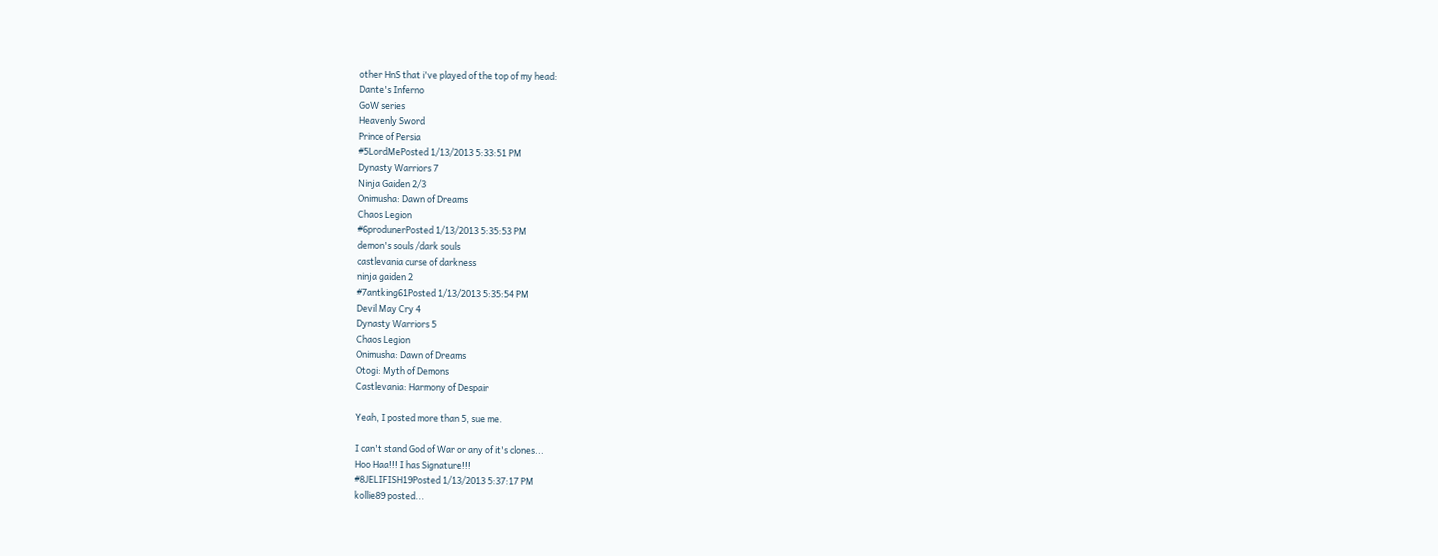other HnS that i've played of the top of my head:
Dante's Inferno
GoW series
Heavenly Sword
Prince of Persia
#5LordMePosted 1/13/2013 5:33:51 PM
Dynasty Warriors 7
Ninja Gaiden 2/3
Onimusha: Dawn of Dreams
Chaos Legion
#6produnerPosted 1/13/2013 5:35:53 PM
demon's souls /dark souls
castlevania curse of darkness
ninja gaiden 2
#7antking61Posted 1/13/2013 5:35:54 PM
Devil May Cry 4
Dynasty Warriors 5
Chaos Legion
Onimusha: Dawn of Dreams
Otogi: Myth of Demons
Castlevania: Harmony of Despair

Yeah, I posted more than 5, sue me.

I can't stand God of War or any of it's clones...
Hoo Haa!!! I has Signature!!!
#8JELIFISH19Posted 1/13/2013 5:37:17 PM
kollie89 posted...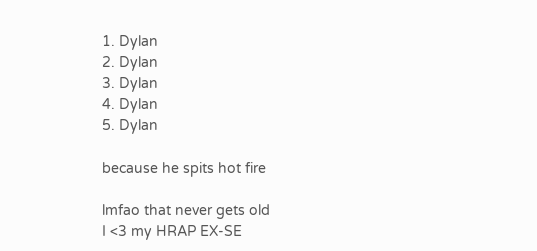1. Dylan
2. Dylan
3. Dylan
4. Dylan
5. Dylan

because he spits hot fire

lmfao that never gets old
I <3 my HRAP EX-SE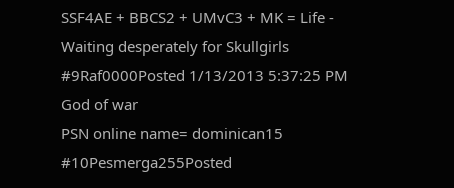SSF4AE + BBCS2 + UMvC3 + MK = Life - Waiting desperately for Skullgirls
#9Raf0000Posted 1/13/2013 5:37:25 PM
God of war
PSN online name= dominican15
#10Pesmerga255Posted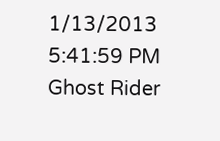1/13/2013 5:41:59 PM
Ghost Rider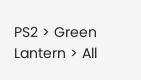PS2 > Green Lantern > All